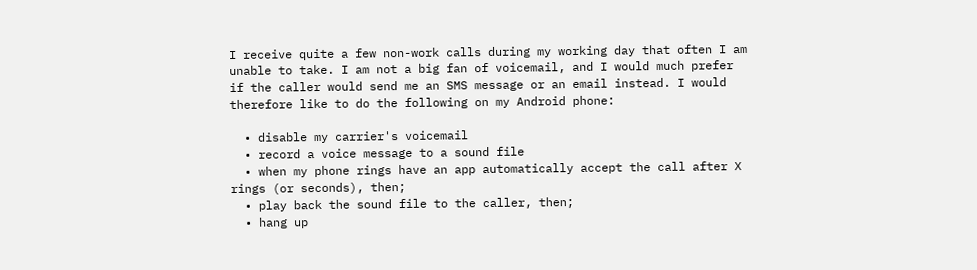I receive quite a few non-work calls during my working day that often I am unable to take. I am not a big fan of voicemail, and I would much prefer if the caller would send me an SMS message or an email instead. I would therefore like to do the following on my Android phone:

  • disable my carrier's voicemail
  • record a voice message to a sound file
  • when my phone rings have an app automatically accept the call after X rings (or seconds), then;
  • play back the sound file to the caller, then;
  • hang up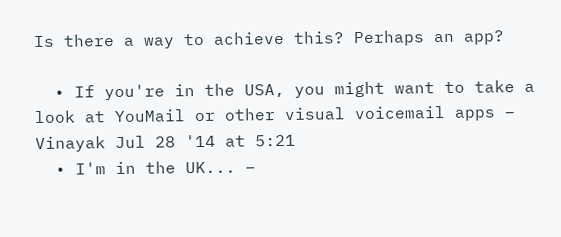Is there a way to achieve this? Perhaps an app?

  • If you're in the USA, you might want to take a look at YouMail or other visual voicemail apps – Vinayak Jul 28 '14 at 5:21
  • I'm in the UK... –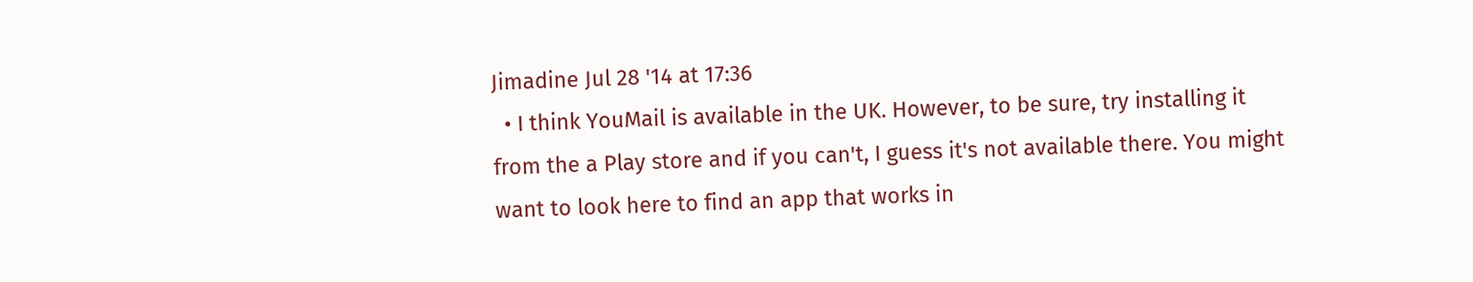Jimadine Jul 28 '14 at 17:36
  • I think YouMail is available in the UK. However, to be sure, try installing it from the a Play store and if you can't, I guess it's not available there. You might want to look here to find an app that works in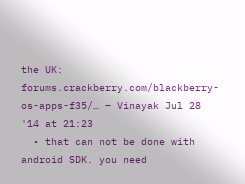the UK: forums.crackberry.com/blackberry-os-apps-f35/… – Vinayak Jul 28 '14 at 21:23
  • that can not be done with android SDK. you need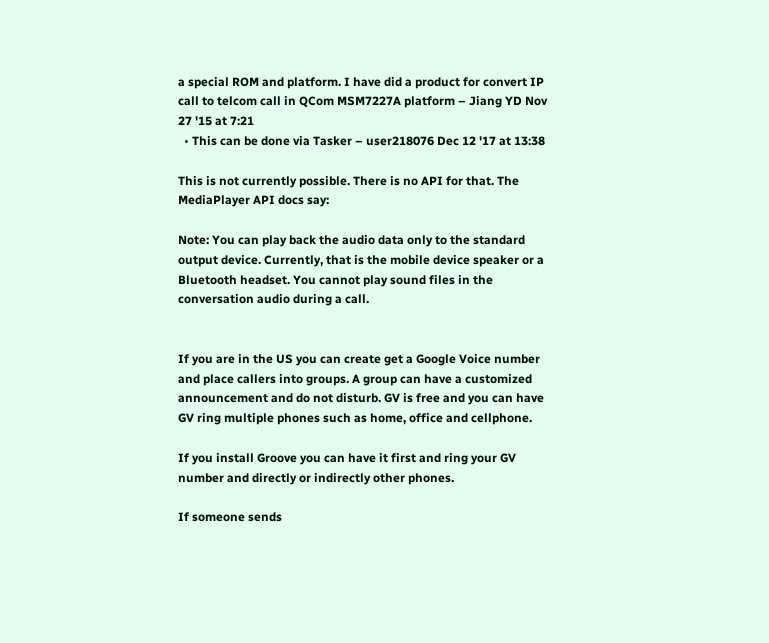a special ROM and platform. I have did a product for convert IP call to telcom call in QCom MSM7227A platform – Jiang YD Nov 27 '15 at 7:21
  • This can be done via Tasker – user218076 Dec 12 '17 at 13:38

This is not currently possible. There is no API for that. The MediaPlayer API docs say:

Note: You can play back the audio data only to the standard output device. Currently, that is the mobile device speaker or a Bluetooth headset. You cannot play sound files in the conversation audio during a call.


If you are in the US you can create get a Google Voice number and place callers into groups. A group can have a customized announcement and do not disturb. GV is free and you can have GV ring multiple phones such as home, office and cellphone.

If you install Groove you can have it first and ring your GV number and directly or indirectly other phones.

If someone sends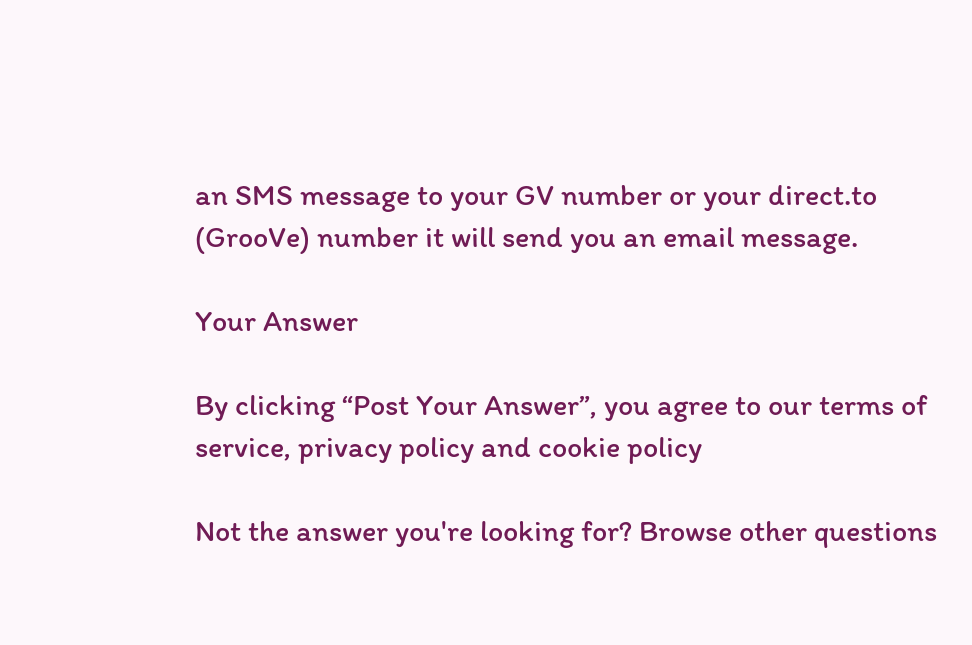an SMS message to your GV number or your direct.to (GrooVe) number it will send you an email message.

Your Answer

By clicking “Post Your Answer”, you agree to our terms of service, privacy policy and cookie policy

Not the answer you're looking for? Browse other questions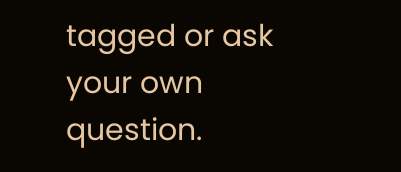tagged or ask your own question.